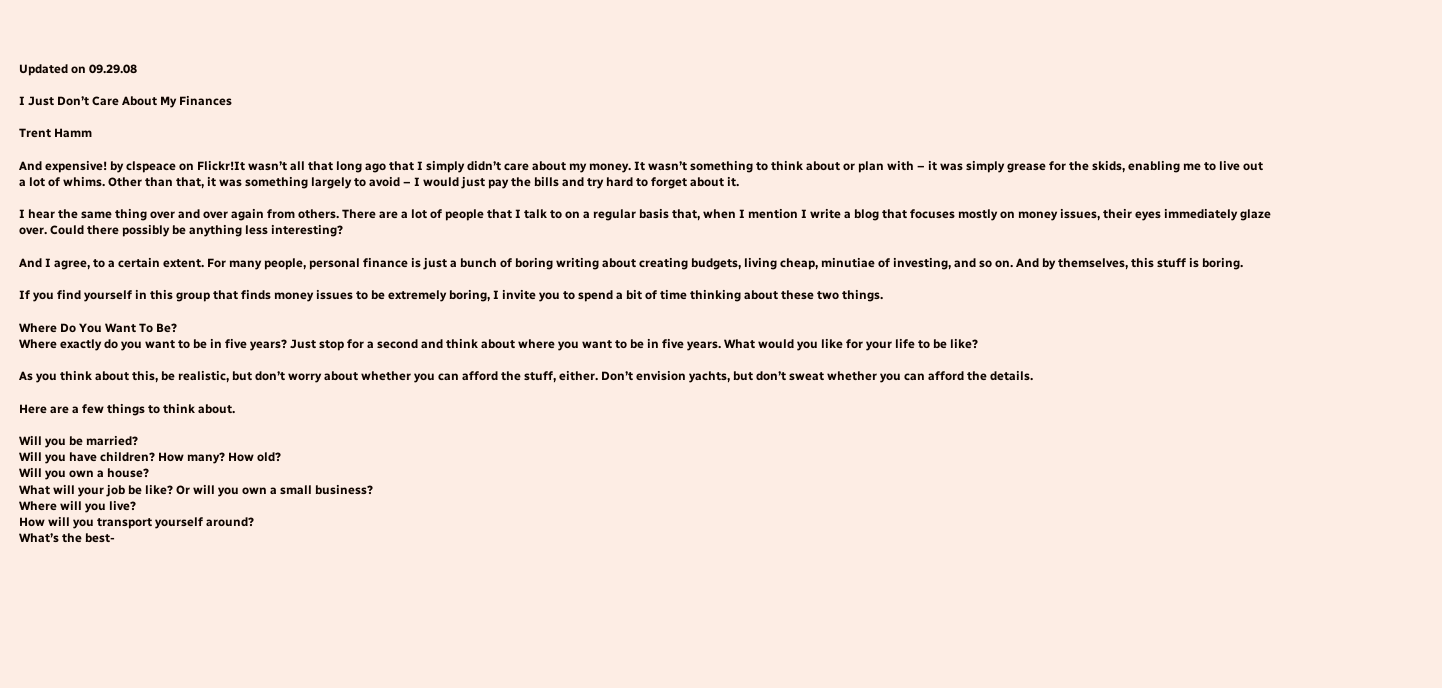Updated on 09.29.08

I Just Don’t Care About My Finances

Trent Hamm

And expensive! by clspeace on Flickr!It wasn’t all that long ago that I simply didn’t care about my money. It wasn’t something to think about or plan with – it was simply grease for the skids, enabling me to live out a lot of whims. Other than that, it was something largely to avoid – I would just pay the bills and try hard to forget about it.

I hear the same thing over and over again from others. There are a lot of people that I talk to on a regular basis that, when I mention I write a blog that focuses mostly on money issues, their eyes immediately glaze over. Could there possibly be anything less interesting?

And I agree, to a certain extent. For many people, personal finance is just a bunch of boring writing about creating budgets, living cheap, minutiae of investing, and so on. And by themselves, this stuff is boring.

If you find yourself in this group that finds money issues to be extremely boring, I invite you to spend a bit of time thinking about these two things.

Where Do You Want To Be?
Where exactly do you want to be in five years? Just stop for a second and think about where you want to be in five years. What would you like for your life to be like?

As you think about this, be realistic, but don’t worry about whether you can afford the stuff, either. Don’t envision yachts, but don’t sweat whether you can afford the details.

Here are a few things to think about.

Will you be married?
Will you have children? How many? How old?
Will you own a house?
What will your job be like? Or will you own a small business?
Where will you live?
How will you transport yourself around?
What’s the best-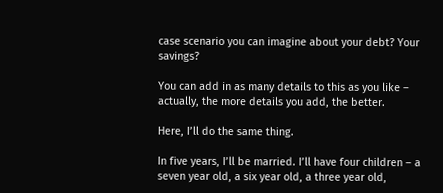case scenario you can imagine about your debt? Your savings?

You can add in as many details to this as you like – actually, the more details you add, the better.

Here, I’ll do the same thing.

In five years, I’ll be married. I’ll have four children – a seven year old, a six year old, a three year old,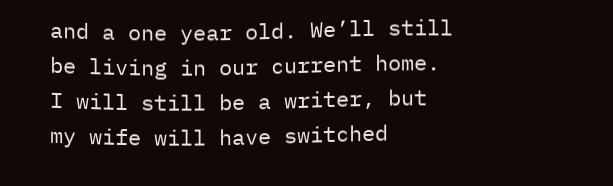and a one year old. We’ll still be living in our current home. I will still be a writer, but my wife will have switched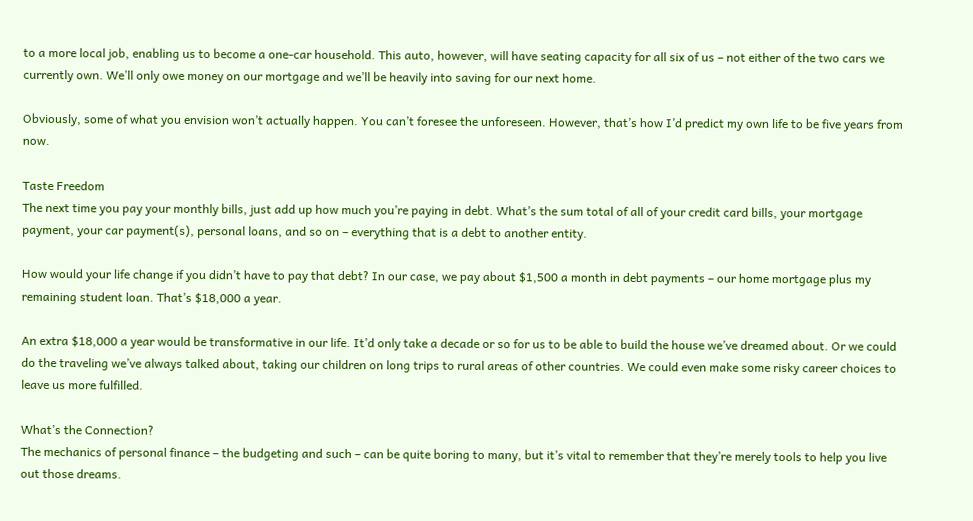to a more local job, enabling us to become a one-car household. This auto, however, will have seating capacity for all six of us – not either of the two cars we currently own. We’ll only owe money on our mortgage and we’ll be heavily into saving for our next home.

Obviously, some of what you envision won’t actually happen. You can’t foresee the unforeseen. However, that’s how I’d predict my own life to be five years from now.

Taste Freedom
The next time you pay your monthly bills, just add up how much you’re paying in debt. What’s the sum total of all of your credit card bills, your mortgage payment, your car payment(s), personal loans, and so on – everything that is a debt to another entity.

How would your life change if you didn’t have to pay that debt? In our case, we pay about $1,500 a month in debt payments – our home mortgage plus my remaining student loan. That’s $18,000 a year.

An extra $18,000 a year would be transformative in our life. It’d only take a decade or so for us to be able to build the house we’ve dreamed about. Or we could do the traveling we’ve always talked about, taking our children on long trips to rural areas of other countries. We could even make some risky career choices to leave us more fulfilled.

What’s the Connection?
The mechanics of personal finance – the budgeting and such – can be quite boring to many, but it’s vital to remember that they’re merely tools to help you live out those dreams.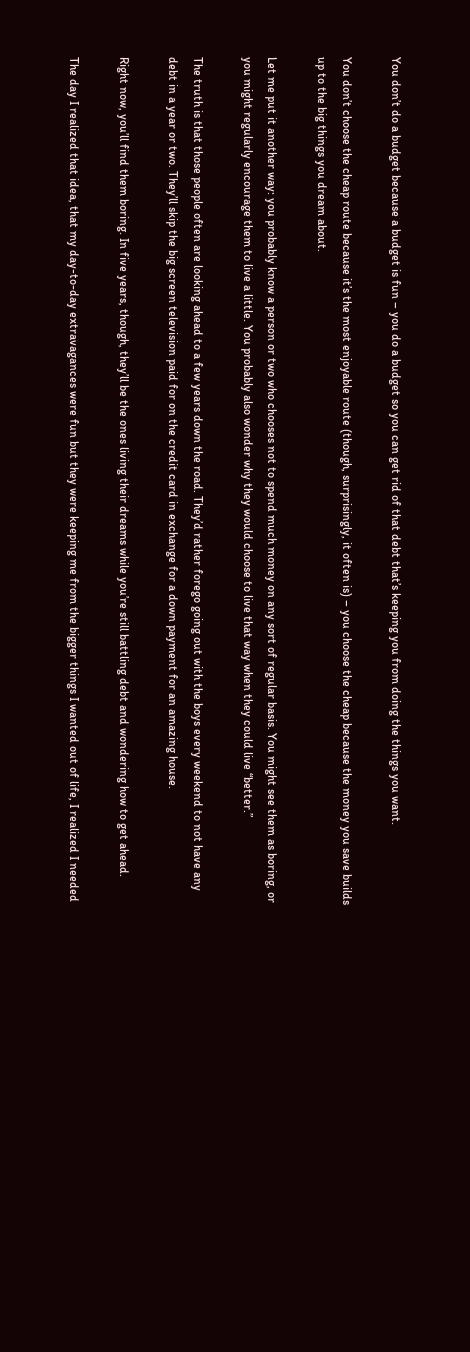You don’t do a budget because a budget is fun – you do a budget so you can get rid of that debt that’s keeping you from doing the things you want.

You don’t choose the cheap route because it’s the most enjoyable route (though, surprisingly, it often is) – you choose the cheap because the money you save builds up to the big things you dream about.

Let me put it another way: you probably know a person or two who chooses not to spend much money on any sort of regular basis. You might see them as boring, or you might regularly encourage them to live a little. You probably also wonder why they would choose to live that way when they could live “better.”

The truth is that those people often are looking ahead to a few years down the road. They’d rather forego going out with the boys every weekend to not have any debt in a year or two. They’ll skip the big screen television paid for on the credit card in exchange for a down payment for an amazing house.

Right now, you’ll find them boring. In five years, though, they’ll be the ones living their dreams while you’re still battling debt and wondering how to get ahead.

The day I realized that idea, that my day-to-day extravagances were fun but they were keeping me from the bigger things I wanted out of life, I realized I needed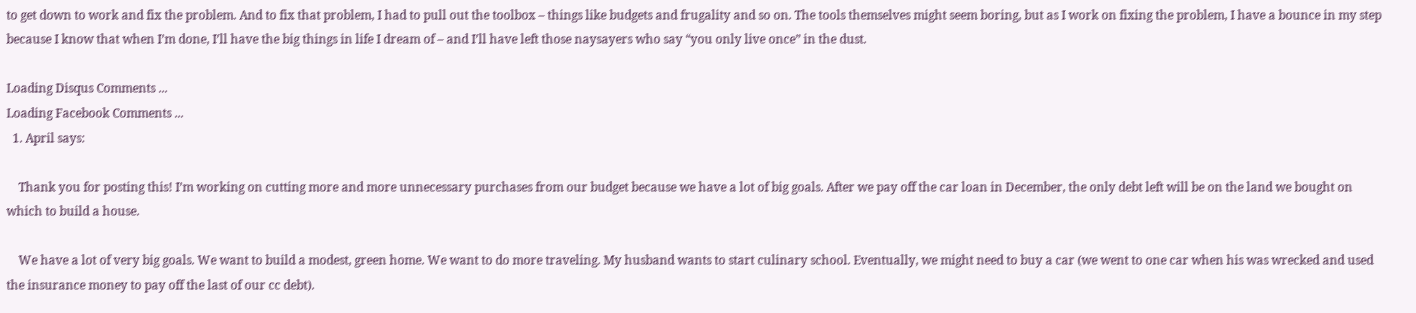to get down to work and fix the problem. And to fix that problem, I had to pull out the toolbox – things like budgets and frugality and so on. The tools themselves might seem boring, but as I work on fixing the problem, I have a bounce in my step because I know that when I’m done, I’ll have the big things in life I dream of – and I’ll have left those naysayers who say “you only live once” in the dust.

Loading Disqus Comments ...
Loading Facebook Comments ...
  1. April says:

    Thank you for posting this! I’m working on cutting more and more unnecessary purchases from our budget because we have a lot of big goals. After we pay off the car loan in December, the only debt left will be on the land we bought on which to build a house.

    We have a lot of very big goals. We want to build a modest, green home. We want to do more traveling. My husband wants to start culinary school. Eventually, we might need to buy a car (we went to one car when his was wrecked and used the insurance money to pay off the last of our cc debt).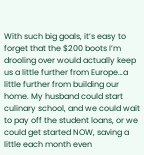With such big goals, it’s easy to forget that the $200 boots I’m drooling over would actually keep us a little further from Europe…a little further from building our home. My husband could start culinary school, and we could wait to pay off the student loans, or we could get started NOW, saving a little each month even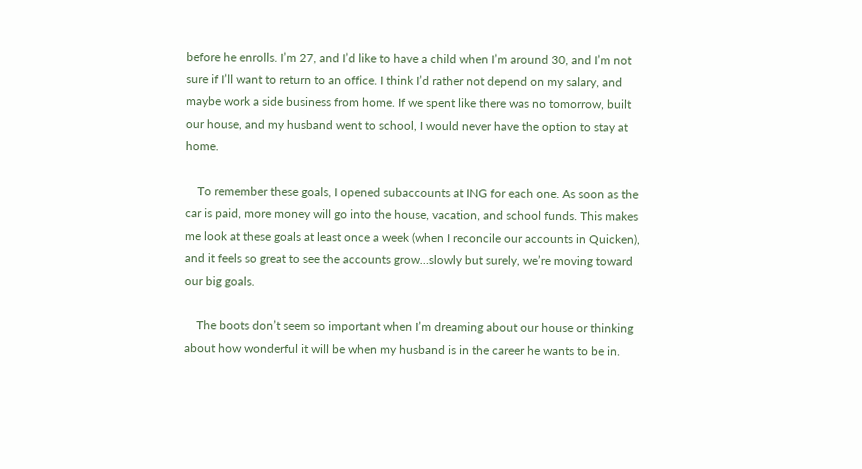before he enrolls. I’m 27, and I’d like to have a child when I’m around 30, and I’m not sure if I’ll want to return to an office. I think I’d rather not depend on my salary, and maybe work a side business from home. If we spent like there was no tomorrow, built our house, and my husband went to school, I would never have the option to stay at home.

    To remember these goals, I opened subaccounts at ING for each one. As soon as the car is paid, more money will go into the house, vacation, and school funds. This makes me look at these goals at least once a week (when I reconcile our accounts in Quicken), and it feels so great to see the accounts grow…slowly but surely, we’re moving toward our big goals.

    The boots don’t seem so important when I’m dreaming about our house or thinking about how wonderful it will be when my husband is in the career he wants to be in.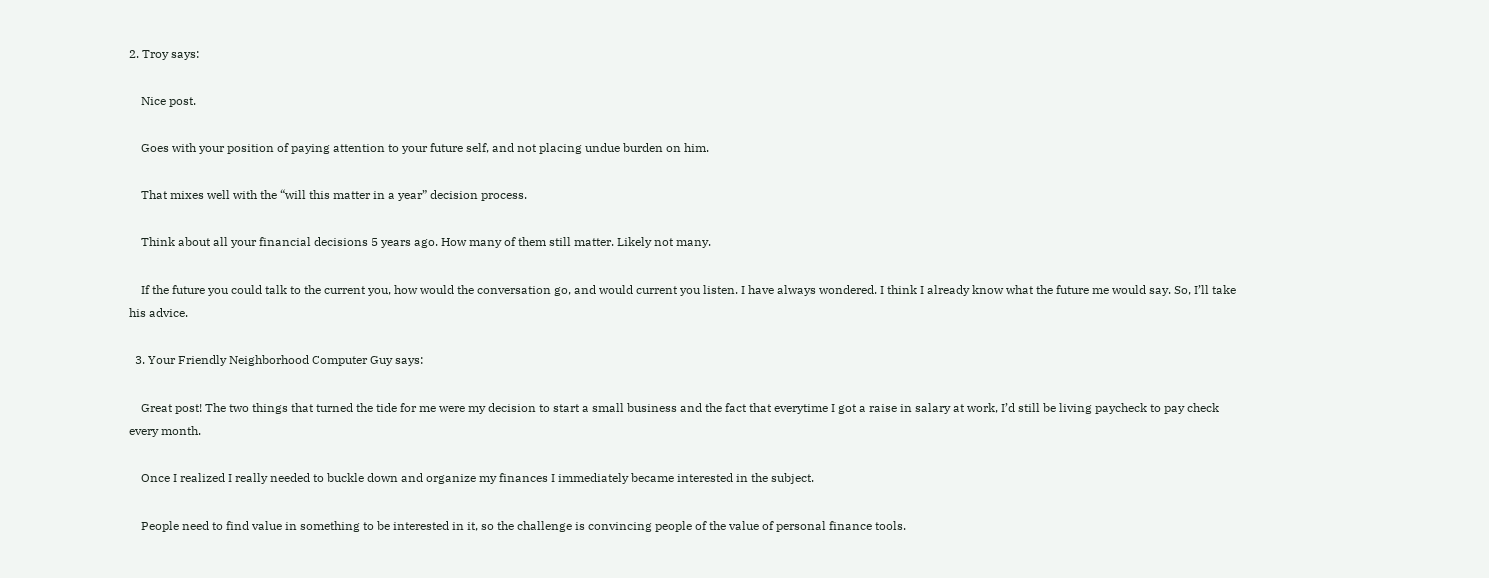2. Troy says:

    Nice post.

    Goes with your position of paying attention to your future self, and not placing undue burden on him.

    That mixes well with the “will this matter in a year” decision process.

    Think about all your financial decisions 5 years ago. How many of them still matter. Likely not many.

    If the future you could talk to the current you, how would the conversation go, and would current you listen. I have always wondered. I think I already know what the future me would say. So, I’ll take his advice.

  3. Your Friendly Neighborhood Computer Guy says:

    Great post! The two things that turned the tide for me were my decision to start a small business and the fact that everytime I got a raise in salary at work, I’d still be living paycheck to pay check every month.

    Once I realized I really needed to buckle down and organize my finances I immediately became interested in the subject.

    People need to find value in something to be interested in it, so the challenge is convincing people of the value of personal finance tools.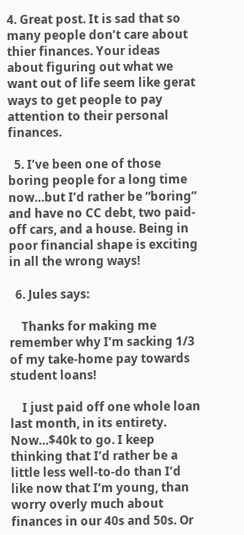4. Great post. It is sad that so many people don’t care about thier finances. Your ideas about figuring out what we want out of life seem like gerat ways to get people to pay attention to their personal finances.

  5. I’ve been one of those boring people for a long time now…but I’d rather be “boring” and have no CC debt, two paid-off cars, and a house. Being in poor financial shape is exciting in all the wrong ways!

  6. Jules says:

    Thanks for making me remember why I’m sacking 1/3 of my take-home pay towards student loans!

    I just paid off one whole loan last month, in its entirety. Now…$40k to go. I keep thinking that I’d rather be a little less well-to-do than I’d like now that I’m young, than worry overly much about finances in our 40s and 50s. Or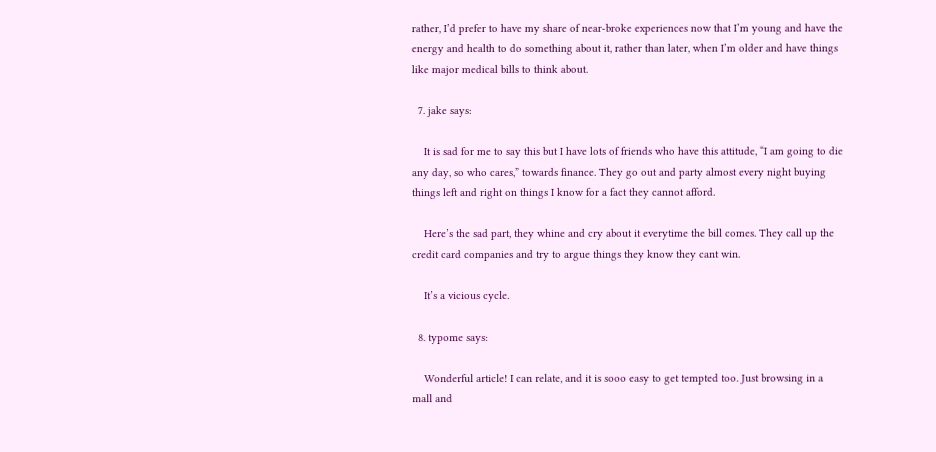rather, I’d prefer to have my share of near-broke experiences now that I’m young and have the energy and health to do something about it, rather than later, when I’m older and have things like major medical bills to think about.

  7. jake says:

    It is sad for me to say this but I have lots of friends who have this attitude, “I am going to die any day, so who cares,” towards finance. They go out and party almost every night buying things left and right on things I know for a fact they cannot afford.

    Here’s the sad part, they whine and cry about it everytime the bill comes. They call up the credit card companies and try to argue things they know they cant win.

    It’s a vicious cycle.

  8. typome says:

    Wonderful article! I can relate, and it is sooo easy to get tempted too. Just browsing in a mall and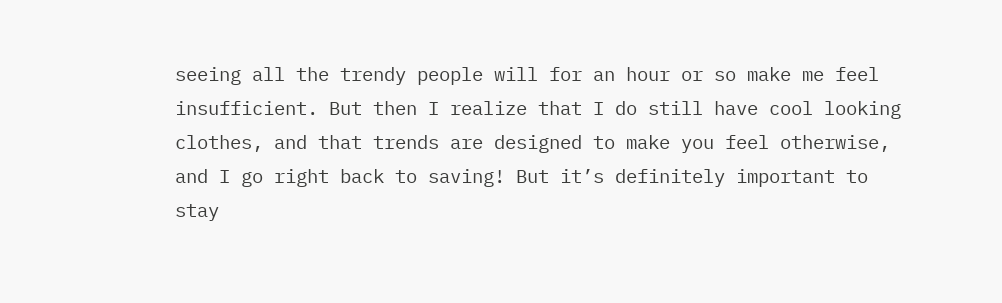seeing all the trendy people will for an hour or so make me feel insufficient. But then I realize that I do still have cool looking clothes, and that trends are designed to make you feel otherwise, and I go right back to saving! But it’s definitely important to stay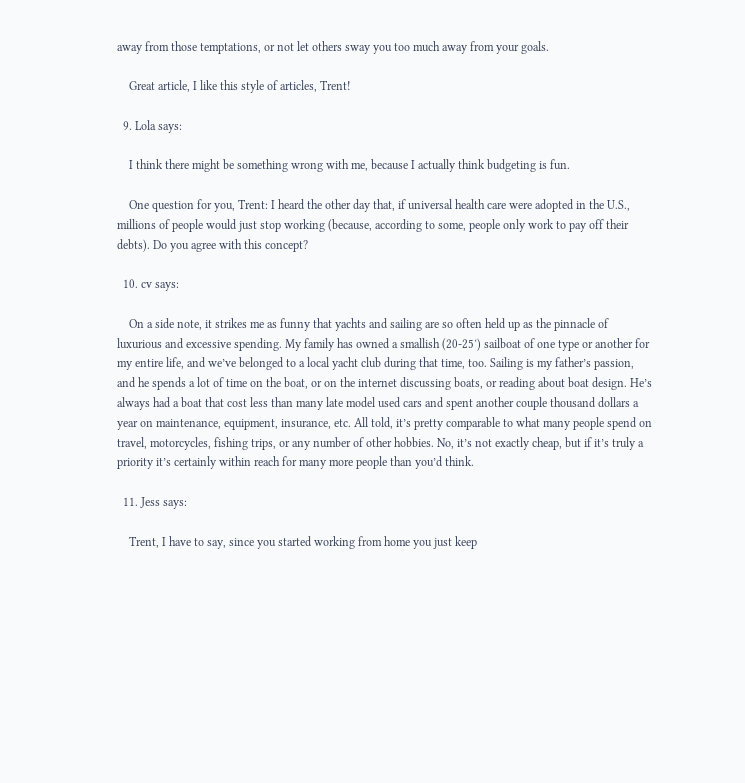away from those temptations, or not let others sway you too much away from your goals.

    Great article, I like this style of articles, Trent!

  9. Lola says:

    I think there might be something wrong with me, because I actually think budgeting is fun.

    One question for you, Trent: I heard the other day that, if universal health care were adopted in the U.S., millions of people would just stop working (because, according to some, people only work to pay off their debts). Do you agree with this concept?

  10. cv says:

    On a side note, it strikes me as funny that yachts and sailing are so often held up as the pinnacle of luxurious and excessive spending. My family has owned a smallish (20-25′) sailboat of one type or another for my entire life, and we’ve belonged to a local yacht club during that time, too. Sailing is my father’s passion, and he spends a lot of time on the boat, or on the internet discussing boats, or reading about boat design. He’s always had a boat that cost less than many late model used cars and spent another couple thousand dollars a year on maintenance, equipment, insurance, etc. All told, it’s pretty comparable to what many people spend on travel, motorcycles, fishing trips, or any number of other hobbies. No, it’s not exactly cheap, but if it’s truly a priority it’s certainly within reach for many more people than you’d think.

  11. Jess says:

    Trent, I have to say, since you started working from home you just keep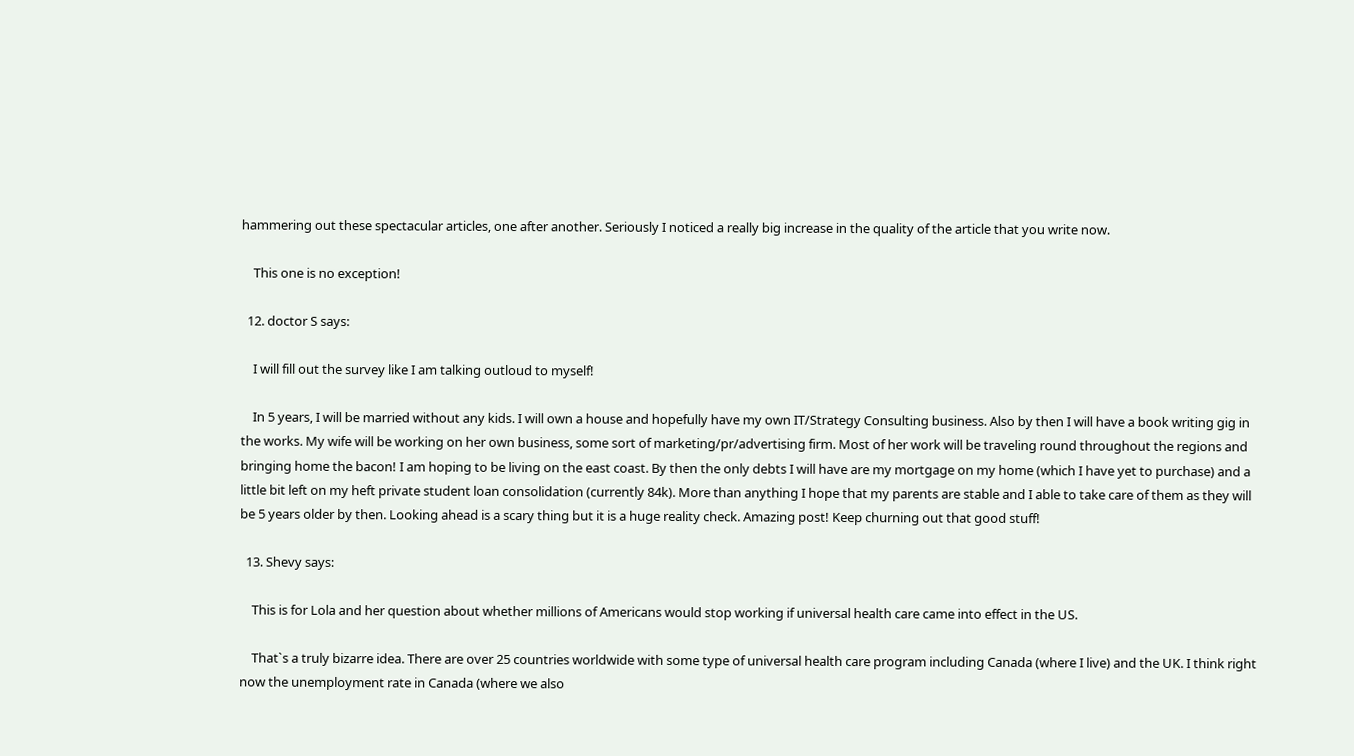hammering out these spectacular articles, one after another. Seriously I noticed a really big increase in the quality of the article that you write now.

    This one is no exception!

  12. doctor S says:

    I will fill out the survey like I am talking outloud to myself!

    In 5 years, I will be married without any kids. I will own a house and hopefully have my own IT/Strategy Consulting business. Also by then I will have a book writing gig in the works. My wife will be working on her own business, some sort of marketing/pr/advertising firm. Most of her work will be traveling round throughout the regions and bringing home the bacon! I am hoping to be living on the east coast. By then the only debts I will have are my mortgage on my home (which I have yet to purchase) and a little bit left on my heft private student loan consolidation (currently 84k). More than anything I hope that my parents are stable and I able to take care of them as they will be 5 years older by then. Looking ahead is a scary thing but it is a huge reality check. Amazing post! Keep churning out that good stuff!

  13. Shevy says:

    This is for Lola and her question about whether millions of Americans would stop working if universal health care came into effect in the US.

    That`s a truly bizarre idea. There are over 25 countries worldwide with some type of universal health care program including Canada (where I live) and the UK. I think right now the unemployment rate in Canada (where we also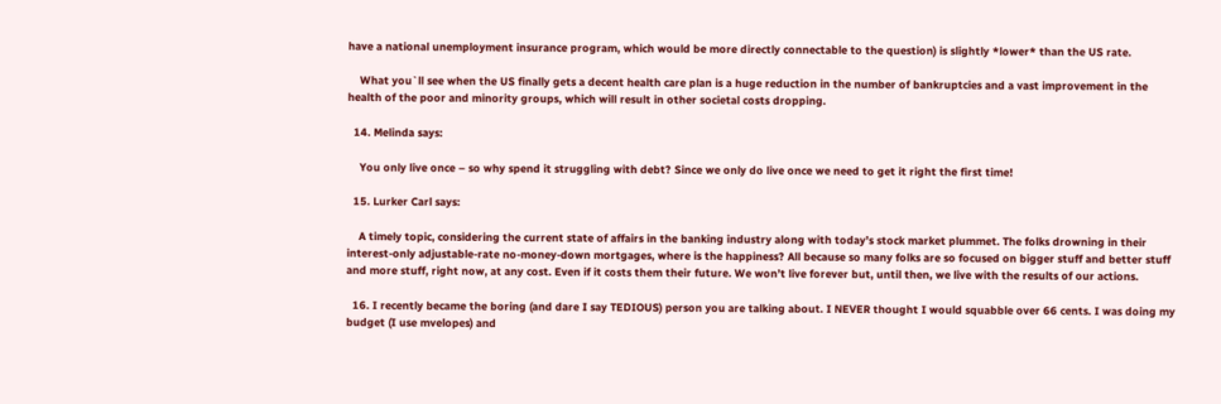have a national unemployment insurance program, which would be more directly connectable to the question) is slightly *lower* than the US rate.

    What you`ll see when the US finally gets a decent health care plan is a huge reduction in the number of bankruptcies and a vast improvement in the health of the poor and minority groups, which will result in other societal costs dropping.

  14. Melinda says:

    You only live once – so why spend it struggling with debt? Since we only do live once we need to get it right the first time!

  15. Lurker Carl says:

    A timely topic, considering the current state of affairs in the banking industry along with today’s stock market plummet. The folks drowning in their interest-only adjustable-rate no-money-down mortgages, where is the happiness? All because so many folks are so focused on bigger stuff and better stuff and more stuff, right now, at any cost. Even if it costs them their future. We won’t live forever but, until then, we live with the results of our actions.

  16. I recently became the boring (and dare I say TEDIOUS) person you are talking about. I NEVER thought I would squabble over 66 cents. I was doing my budget (I use mvelopes) and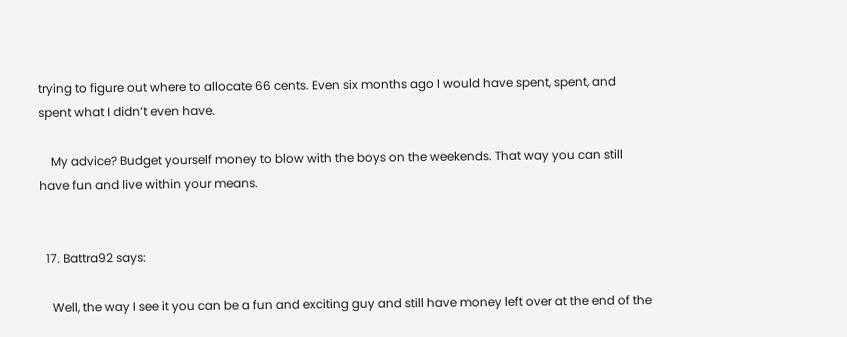trying to figure out where to allocate 66 cents. Even six months ago I would have spent, spent, and spent what I didn’t even have.

    My advice? Budget yourself money to blow with the boys on the weekends. That way you can still have fun and live within your means.


  17. Battra92 says:

    Well, the way I see it you can be a fun and exciting guy and still have money left over at the end of the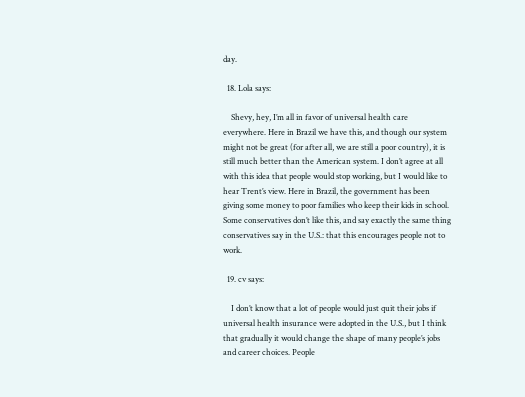day.

  18. Lola says:

    Shevy, hey, I’m all in favor of universal health care everywhere. Here in Brazil we have this, and though our system might not be great (for after all, we are still a poor country), it is still much better than the American system. I don’t agree at all with this idea that people would stop working, but I would like to hear Trent’s view. Here in Brazil, the government has been giving some money to poor families who keep their kids in school. Some conservatives don’t like this, and say exactly the same thing conservatives say in the U.S.: that this encourages people not to work.

  19. cv says:

    I don’t know that a lot of people would just quit their jobs if universal health insurance were adopted in the U.S., but I think that gradually it would change the shape of many people’s jobs and career choices. People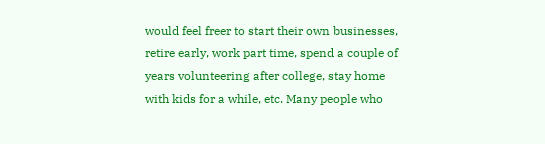would feel freer to start their own businesses, retire early, work part time, spend a couple of years volunteering after college, stay home with kids for a while, etc. Many people who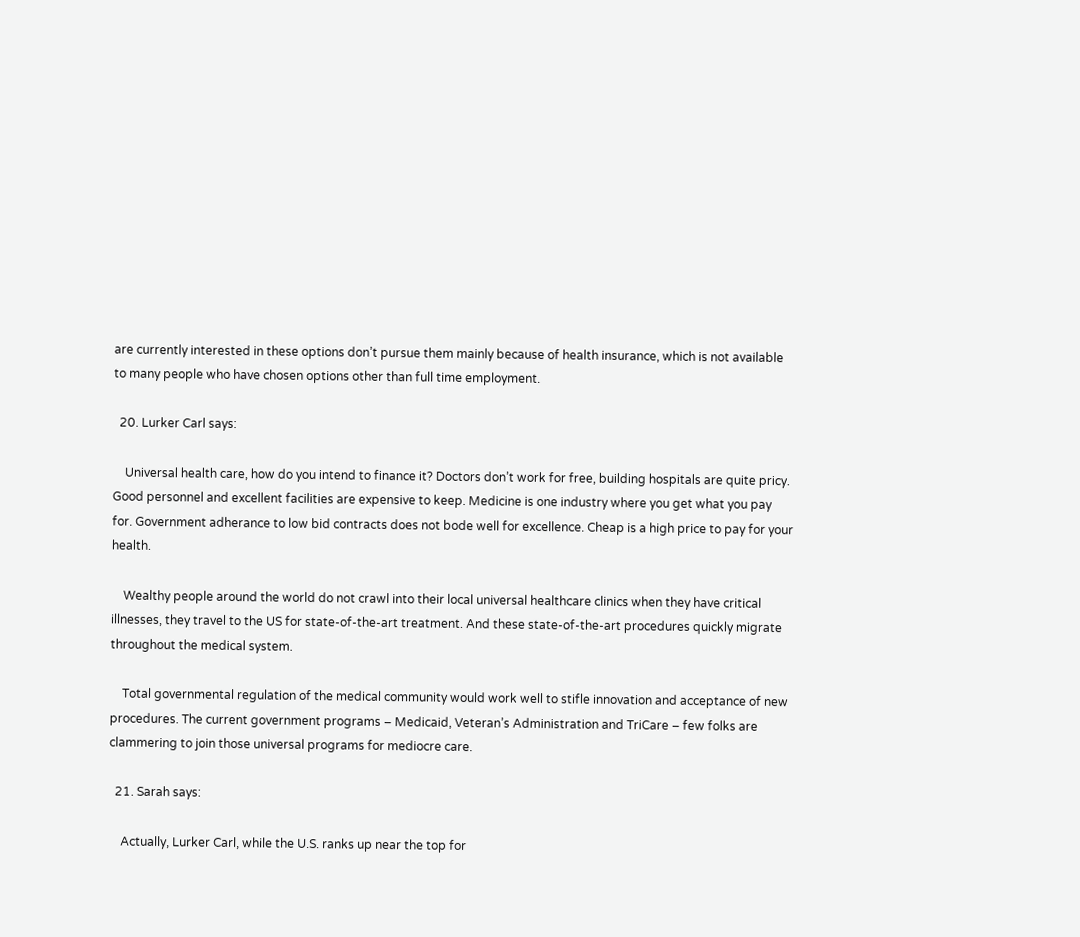are currently interested in these options don’t pursue them mainly because of health insurance, which is not available to many people who have chosen options other than full time employment.

  20. Lurker Carl says:

    Universal health care, how do you intend to finance it? Doctors don’t work for free, building hospitals are quite pricy. Good personnel and excellent facilities are expensive to keep. Medicine is one industry where you get what you pay for. Government adherance to low bid contracts does not bode well for excellence. Cheap is a high price to pay for your health.

    Wealthy people around the world do not crawl into their local universal healthcare clinics when they have critical illnesses, they travel to the US for state-of-the-art treatment. And these state-of-the-art procedures quickly migrate throughout the medical system.

    Total governmental regulation of the medical community would work well to stifle innovation and acceptance of new procedures. The current government programs – Medicaid, Veteran’s Administration and TriCare – few folks are clammering to join those universal programs for mediocre care.

  21. Sarah says:

    Actually, Lurker Carl, while the U.S. ranks up near the top for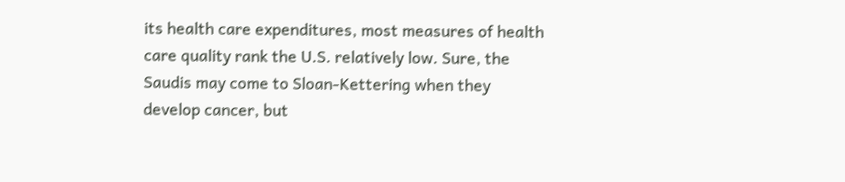its health care expenditures, most measures of health care quality rank the U.S. relatively low. Sure, the Saudis may come to Sloan-Kettering when they develop cancer, but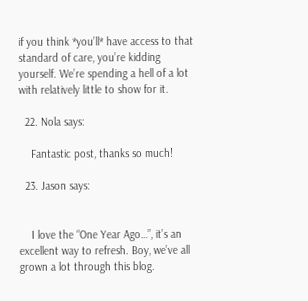if you think *you’ll* have access to that standard of care, you’re kidding yourself. We’re spending a hell of a lot with relatively little to show for it.

  22. Nola says:

    Fantastic post, thanks so much!

  23. Jason says:


    I love the “One Year Ago…”, it’s an excellent way to refresh. Boy, we’ve all grown a lot through this blog.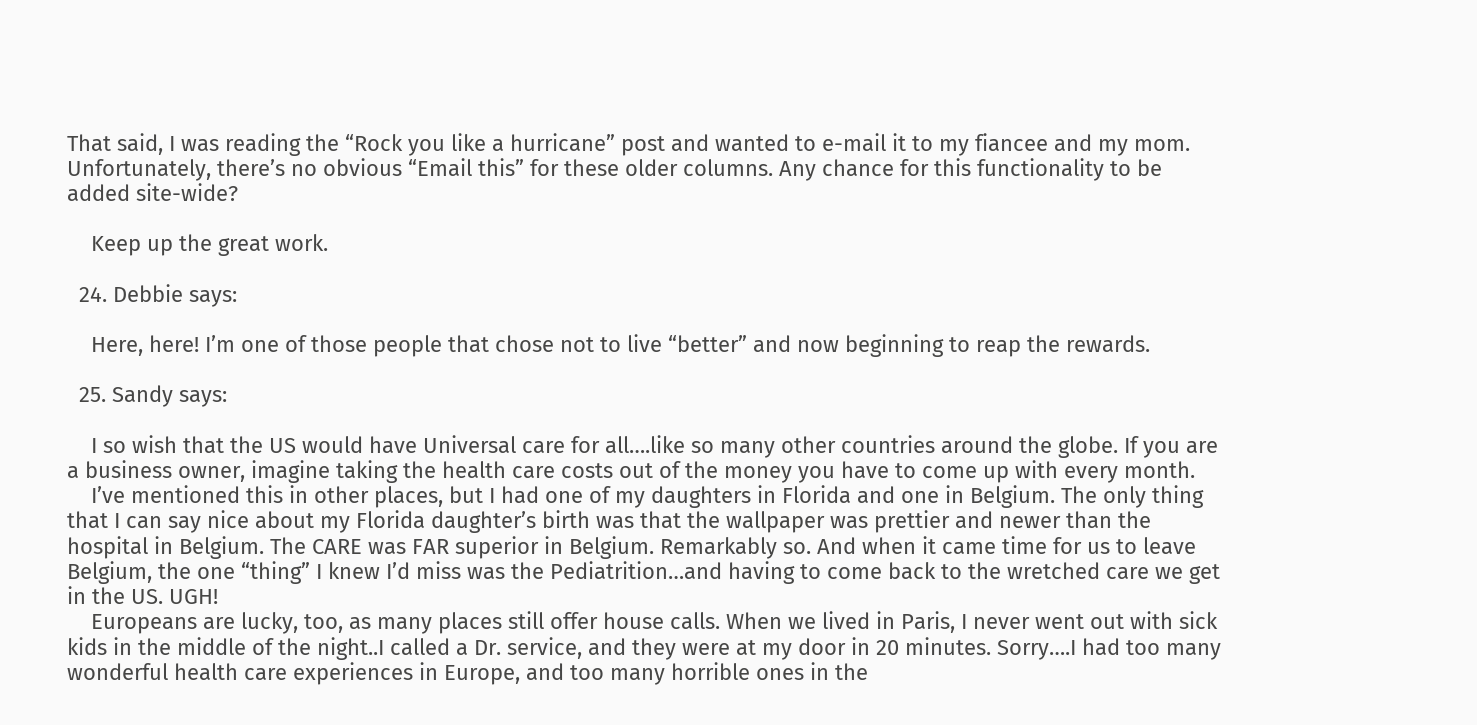That said, I was reading the “Rock you like a hurricane” post and wanted to e-mail it to my fiancee and my mom. Unfortunately, there’s no obvious “Email this” for these older columns. Any chance for this functionality to be added site-wide?

    Keep up the great work.

  24. Debbie says:

    Here, here! I’m one of those people that chose not to live “better” and now beginning to reap the rewards.

  25. Sandy says:

    I so wish that the US would have Universal care for all….like so many other countries around the globe. If you are a business owner, imagine taking the health care costs out of the money you have to come up with every month.
    I’ve mentioned this in other places, but I had one of my daughters in Florida and one in Belgium. The only thing that I can say nice about my Florida daughter’s birth was that the wallpaper was prettier and newer than the hospital in Belgium. The CARE was FAR superior in Belgium. Remarkably so. And when it came time for us to leave Belgium, the one “thing” I knew I’d miss was the Pediatrition…and having to come back to the wretched care we get in the US. UGH!
    Europeans are lucky, too, as many places still offer house calls. When we lived in Paris, I never went out with sick kids in the middle of the night..I called a Dr. service, and they were at my door in 20 minutes. Sorry….I had too many wonderful health care experiences in Europe, and too many horrible ones in the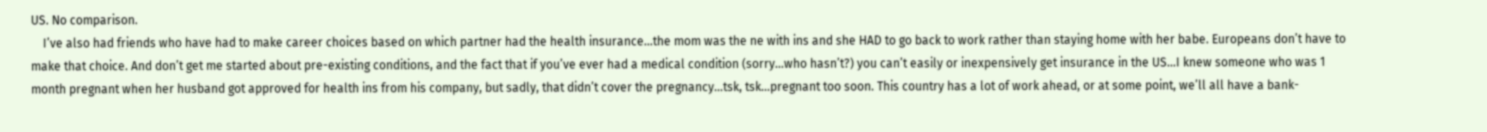US. No comparison.
    I’ve also had friends who have had to make career choices based on which partner had the health insurance…the mom was the ne with ins and she HAD to go back to work rather than staying home with her babe. Europeans don’t have to make that choice. And don’t get me started about pre-existing conditions, and the fact that if you’ve ever had a medical condition (sorry…who hasn’t?) you can’t easily or inexpensively get insurance in the US…I knew someone who was 1 month pregnant when her husband got approved for health ins from his company, but sadly, that didn’t cover the pregnancy…tsk, tsk…pregnant too soon. This country has a lot of work ahead, or at some point, we’ll all have a bank-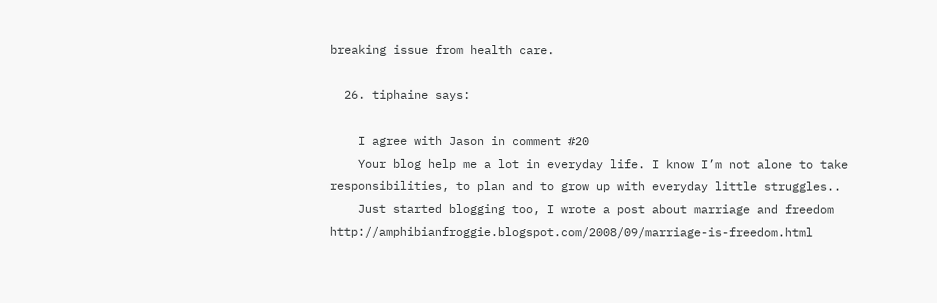breaking issue from health care.

  26. tiphaine says:

    I agree with Jason in comment #20
    Your blog help me a lot in everyday life. I know I’m not alone to take responsibilities, to plan and to grow up with everyday little struggles..
    Just started blogging too, I wrote a post about marriage and freedom http://amphibianfroggie.blogspot.com/2008/09/marriage-is-freedom.html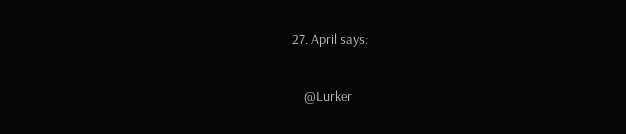27. April says:

    @Lurker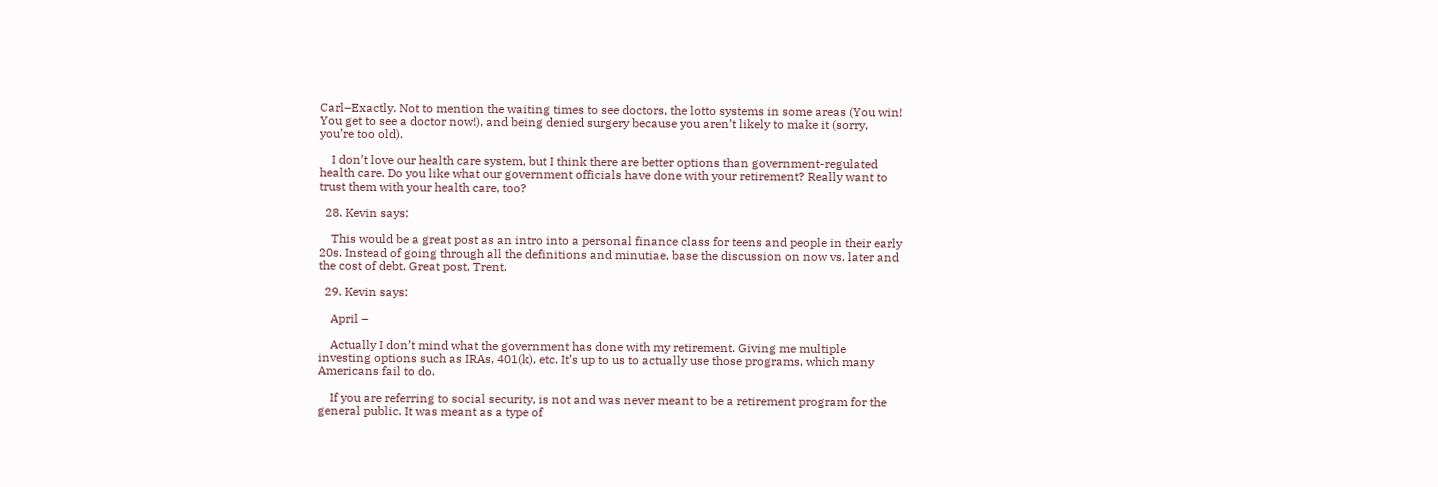Carl–Exactly. Not to mention the waiting times to see doctors, the lotto systems in some areas (You win! You get to see a doctor now!), and being denied surgery because you aren’t likely to make it (sorry, you’re too old).

    I don’t love our health care system, but I think there are better options than government-regulated health care. Do you like what our government officials have done with your retirement? Really want to trust them with your health care, too?

  28. Kevin says:

    This would be a great post as an intro into a personal finance class for teens and people in their early 20s. Instead of going through all the definitions and minutiae, base the discussion on now vs. later and the cost of debt. Great post, Trent.

  29. Kevin says:

    April –

    Actually I don’t mind what the government has done with my retirement. Giving me multiple investing options such as IRAs, 401(k), etc. It’s up to us to actually use those programs, which many Americans fail to do.

    If you are referring to social security, is not and was never meant to be a retirement program for the general public. It was meant as a type of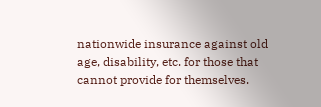nationwide insurance against old age, disability, etc. for those that cannot provide for themselves.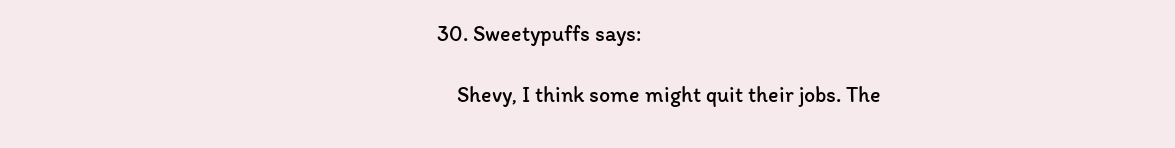30. Sweetypuffs says:

    Shevy, I think some might quit their jobs. The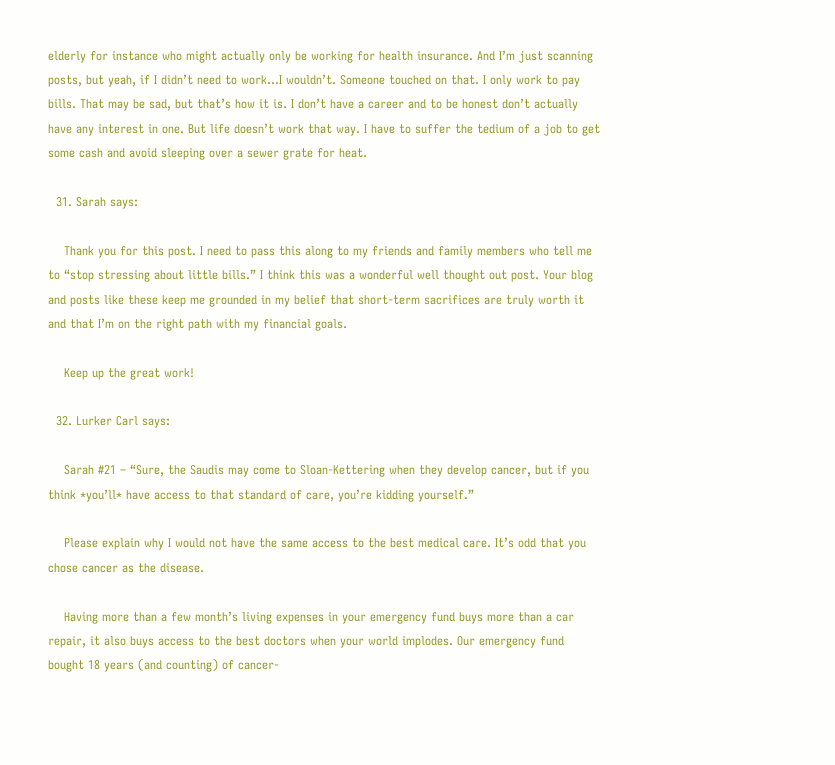elderly for instance who might actually only be working for health insurance. And I’m just scanning posts, but yeah, if I didn’t need to work…I wouldn’t. Someone touched on that. I only work to pay bills. That may be sad, but that’s how it is. I don’t have a career and to be honest don’t actually have any interest in one. But life doesn’t work that way. I have to suffer the tedium of a job to get some cash and avoid sleeping over a sewer grate for heat.

  31. Sarah says:

    Thank you for this post. I need to pass this along to my friends and family members who tell me to “stop stressing about little bills.” I think this was a wonderful well thought out post. Your blog and posts like these keep me grounded in my belief that short-term sacrifices are truly worth it and that I’m on the right path with my financial goals.

    Keep up the great work!

  32. Lurker Carl says:

    Sarah #21 – “Sure, the Saudis may come to Sloan-Kettering when they develop cancer, but if you think *you’ll* have access to that standard of care, you’re kidding yourself.”

    Please explain why I would not have the same access to the best medical care. It’s odd that you chose cancer as the disease.

    Having more than a few month’s living expenses in your emergency fund buys more than a car repair, it also buys access to the best doctors when your world implodes. Our emergency fund bought 18 years (and counting) of cancer-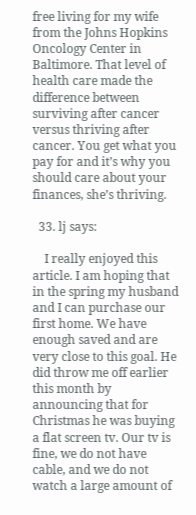free living for my wife from the Johns Hopkins Oncology Center in Baltimore. That level of health care made the difference between surviving after cancer versus thriving after cancer. You get what you pay for and it’s why you should care about your finances, she’s thriving.

  33. lj says:

    I really enjoyed this article. I am hoping that in the spring my husband and I can purchase our first home. We have enough saved and are very close to this goal. He did throw me off earlier this month by announcing that for Christmas he was buying a flat screen tv. Our tv is fine, we do not have cable, and we do not watch a large amount of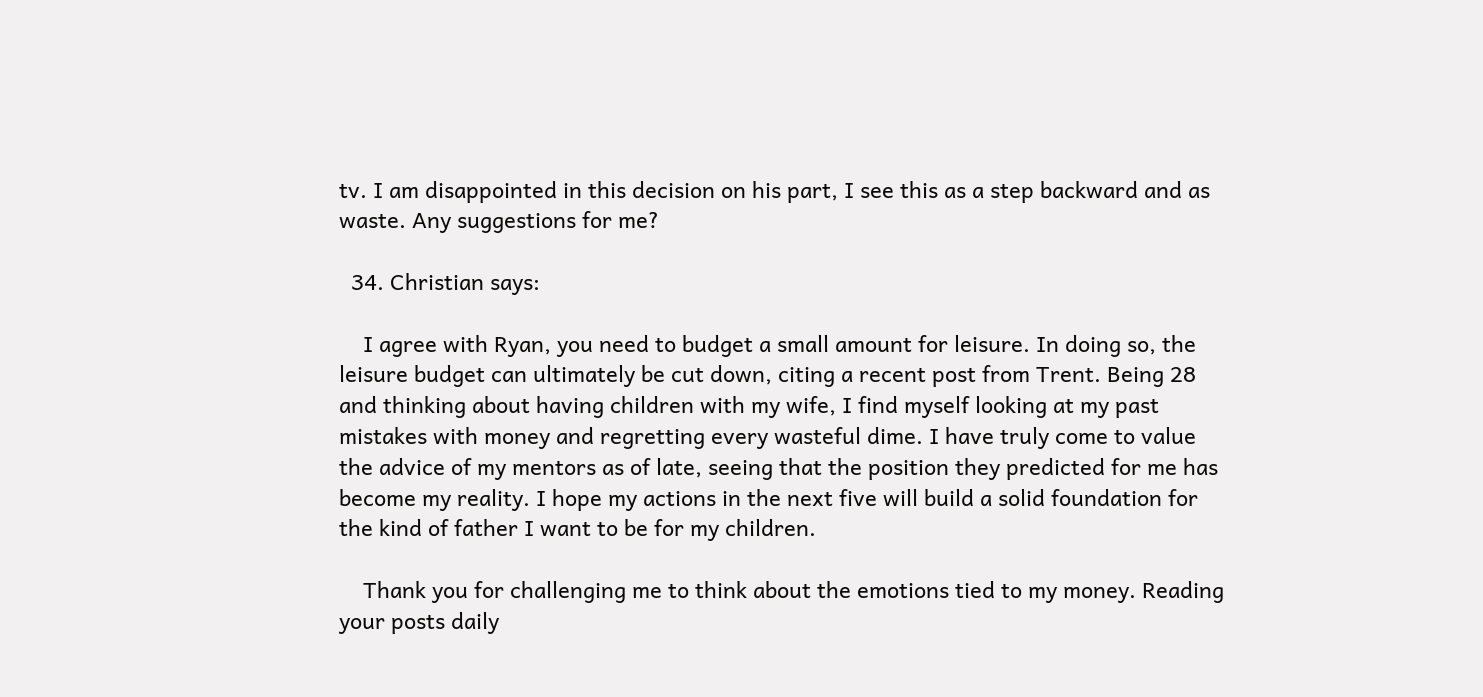tv. I am disappointed in this decision on his part, I see this as a step backward and as waste. Any suggestions for me?

  34. Christian says:

    I agree with Ryan, you need to budget a small amount for leisure. In doing so, the leisure budget can ultimately be cut down, citing a recent post from Trent. Being 28 and thinking about having children with my wife, I find myself looking at my past mistakes with money and regretting every wasteful dime. I have truly come to value the advice of my mentors as of late, seeing that the position they predicted for me has become my reality. I hope my actions in the next five will build a solid foundation for the kind of father I want to be for my children.

    Thank you for challenging me to think about the emotions tied to my money. Reading your posts daily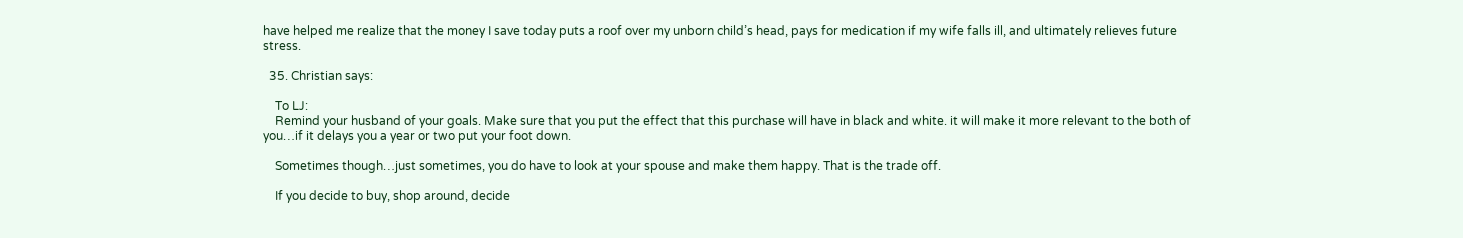have helped me realize that the money I save today puts a roof over my unborn child’s head, pays for medication if my wife falls ill, and ultimately relieves future stress.

  35. Christian says:

    To LJ:
    Remind your husband of your goals. Make sure that you put the effect that this purchase will have in black and white. it will make it more relevant to the both of you…if it delays you a year or two put your foot down.

    Sometimes though…just sometimes, you do have to look at your spouse and make them happy. That is the trade off.

    If you decide to buy, shop around, decide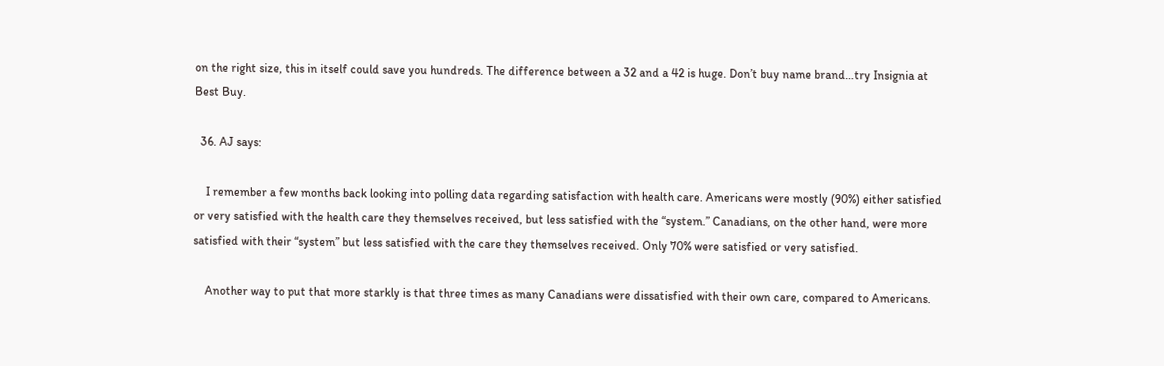on the right size, this in itself could save you hundreds. The difference between a 32 and a 42 is huge. Don’t buy name brand…try Insignia at Best Buy.

  36. AJ says:

    I remember a few months back looking into polling data regarding satisfaction with health care. Americans were mostly (90%) either satisfied or very satisfied with the health care they themselves received, but less satisfied with the “system.” Canadians, on the other hand, were more satisfied with their “system” but less satisfied with the care they themselves received. Only 70% were satisfied or very satisfied.

    Another way to put that more starkly is that three times as many Canadians were dissatisfied with their own care, compared to Americans.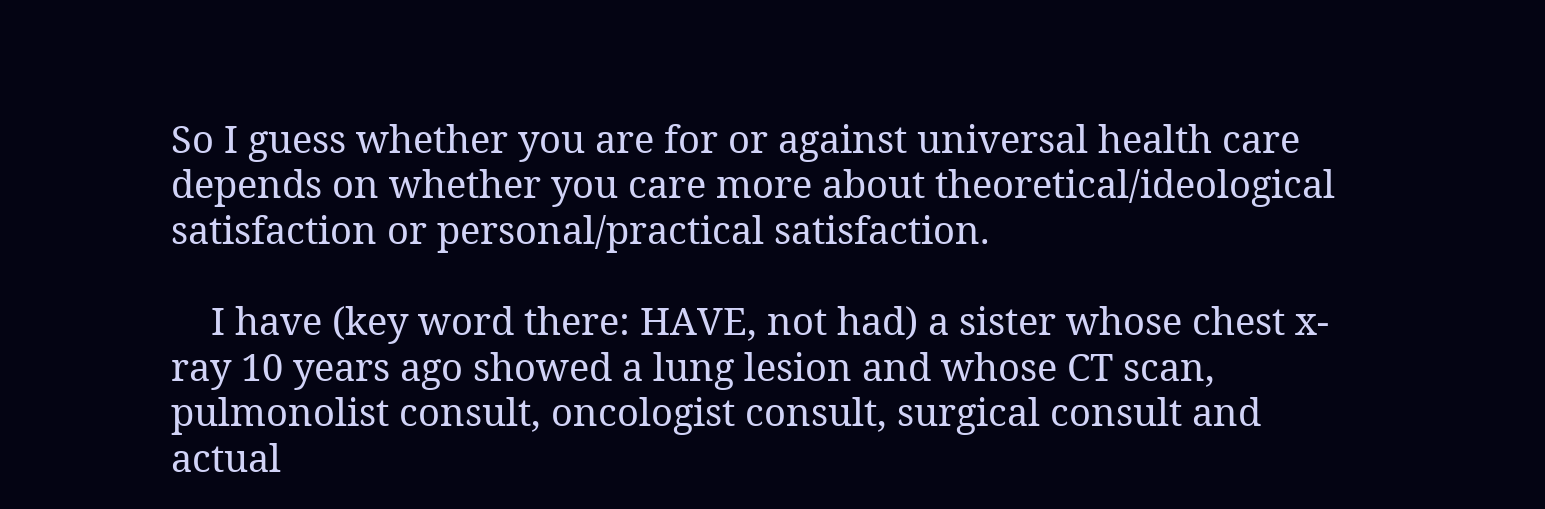So I guess whether you are for or against universal health care depends on whether you care more about theoretical/ideological satisfaction or personal/practical satisfaction.

    I have (key word there: HAVE, not had) a sister whose chest x-ray 10 years ago showed a lung lesion and whose CT scan, pulmonolist consult, oncologist consult, surgical consult and actual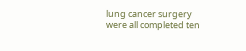lung cancer surgery were all completed ten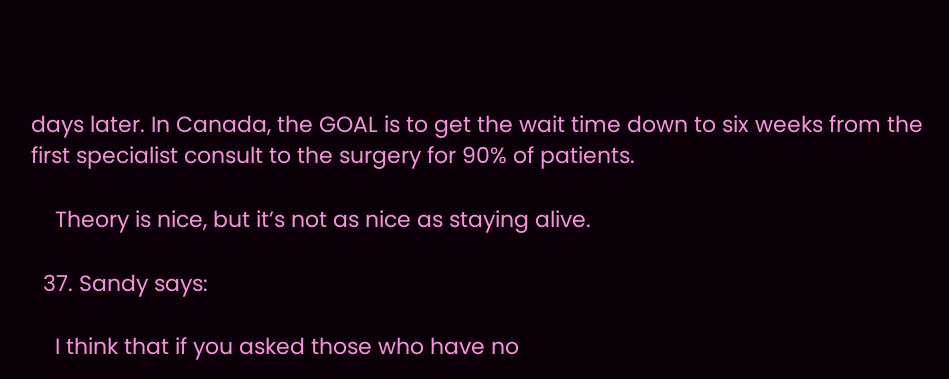days later. In Canada, the GOAL is to get the wait time down to six weeks from the first specialist consult to the surgery for 90% of patients.

    Theory is nice, but it’s not as nice as staying alive.

  37. Sandy says:

    I think that if you asked those who have no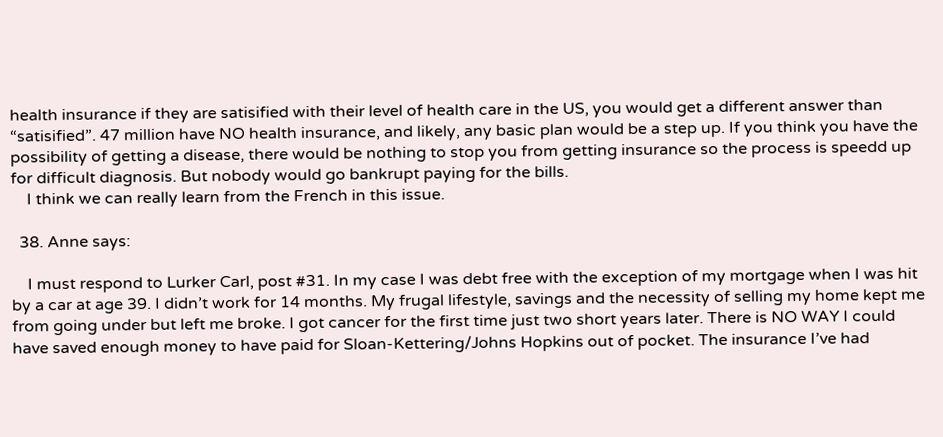health insurance if they are satisified with their level of health care in the US, you would get a different answer than “satisified”. 47 million have NO health insurance, and likely, any basic plan would be a step up. If you think you have the possibility of getting a disease, there would be nothing to stop you from getting insurance so the process is speedd up for difficult diagnosis. But nobody would go bankrupt paying for the bills.
    I think we can really learn from the French in this issue.

  38. Anne says:

    I must respond to Lurker Carl, post #31. In my case I was debt free with the exception of my mortgage when I was hit by a car at age 39. I didn’t work for 14 months. My frugal lifestyle, savings and the necessity of selling my home kept me from going under but left me broke. I got cancer for the first time just two short years later. There is NO WAY I could have saved enough money to have paid for Sloan-Kettering/Johns Hopkins out of pocket. The insurance I’ve had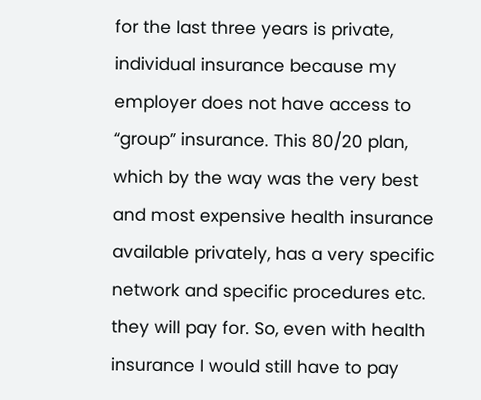for the last three years is private, individual insurance because my employer does not have access to “group” insurance. This 80/20 plan, which by the way was the very best and most expensive health insurance available privately, has a very specific network and specific procedures etc. they will pay for. So, even with health insurance I would still have to pay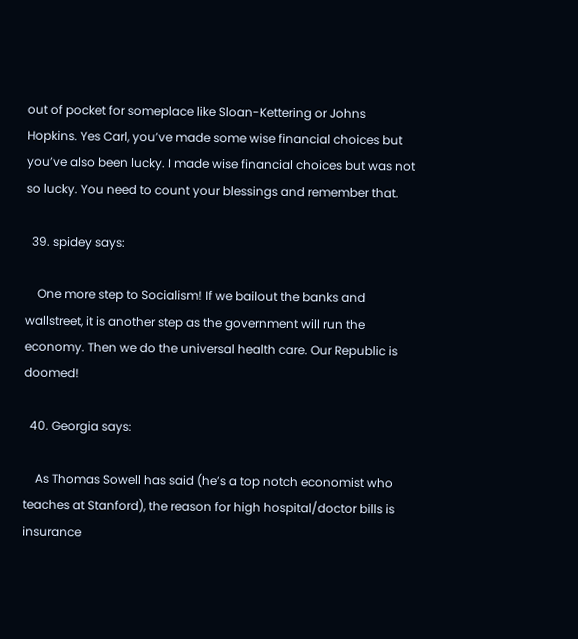out of pocket for someplace like Sloan-Kettering or Johns Hopkins. Yes Carl, you’ve made some wise financial choices but you’ve also been lucky. I made wise financial choices but was not so lucky. You need to count your blessings and remember that.

  39. spidey says:

    One more step to Socialism! If we bailout the banks and wallstreet, it is another step as the government will run the economy. Then we do the universal health care. Our Republic is doomed!

  40. Georgia says:

    As Thomas Sowell has said (he’s a top notch economist who teaches at Stanford), the reason for high hospital/doctor bills is insurance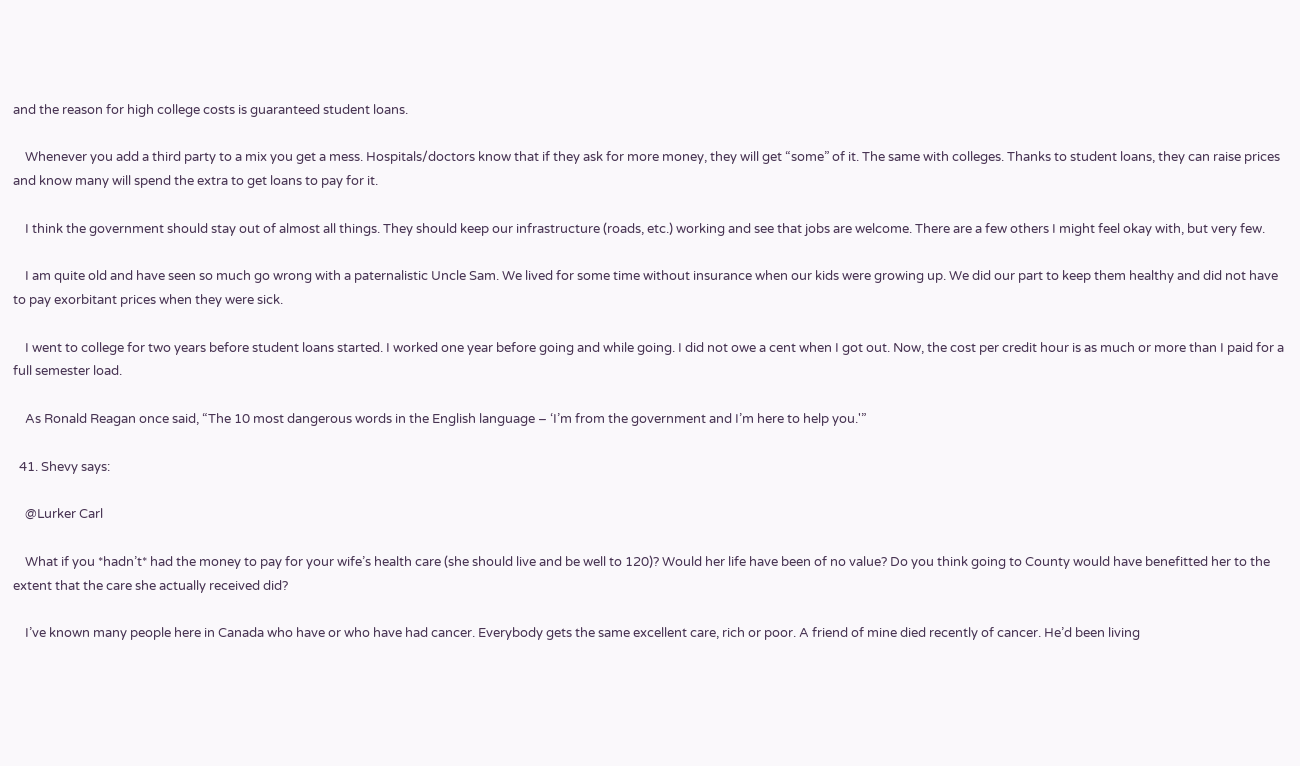and the reason for high college costs is guaranteed student loans.

    Whenever you add a third party to a mix you get a mess. Hospitals/doctors know that if they ask for more money, they will get “some” of it. The same with colleges. Thanks to student loans, they can raise prices and know many will spend the extra to get loans to pay for it.

    I think the government should stay out of almost all things. They should keep our infrastructure (roads, etc.) working and see that jobs are welcome. There are a few others I might feel okay with, but very few.

    I am quite old and have seen so much go wrong with a paternalistic Uncle Sam. We lived for some time without insurance when our kids were growing up. We did our part to keep them healthy and did not have to pay exorbitant prices when they were sick.

    I went to college for two years before student loans started. I worked one year before going and while going. I did not owe a cent when I got out. Now, the cost per credit hour is as much or more than I paid for a full semester load.

    As Ronald Reagan once said, “The 10 most dangerous words in the English language – ‘I’m from the government and I’m here to help you.'”

  41. Shevy says:

    @Lurker Carl

    What if you *hadn’t* had the money to pay for your wife’s health care (she should live and be well to 120)? Would her life have been of no value? Do you think going to County would have benefitted her to the extent that the care she actually received did?

    I’ve known many people here in Canada who have or who have had cancer. Everybody gets the same excellent care, rich or poor. A friend of mine died recently of cancer. He’d been living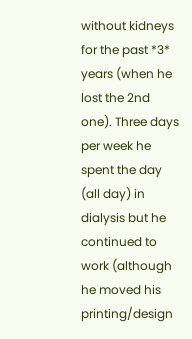without kidneys for the past *3* years (when he lost the 2nd one). Three days per week he spent the day (all day) in dialysis but he continued to work (although he moved his printing/design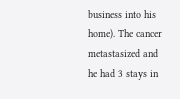business into his home). The cancer metastasized and he had 3 stays in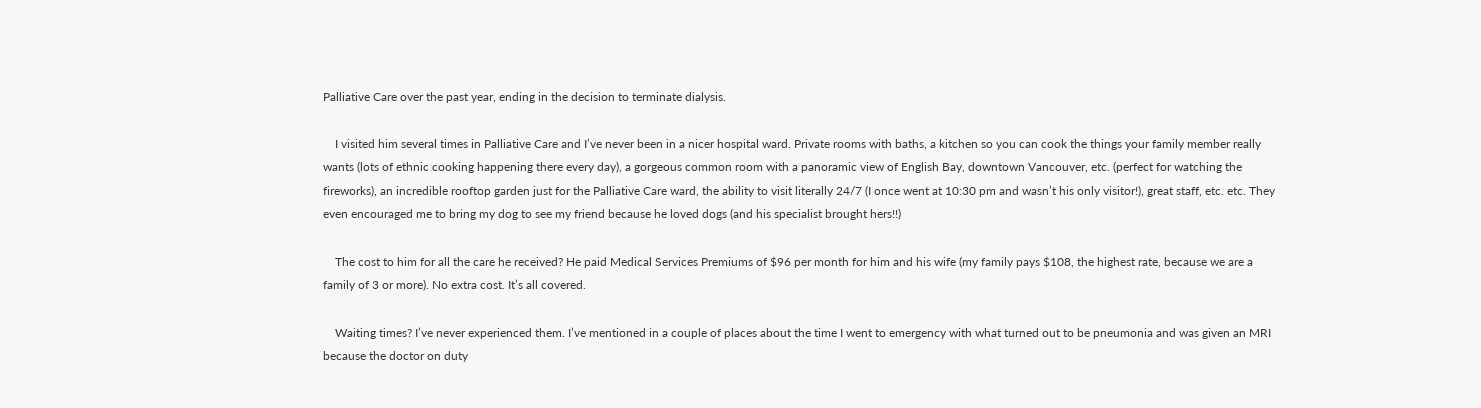Palliative Care over the past year, ending in the decision to terminate dialysis.

    I visited him several times in Palliative Care and I’ve never been in a nicer hospital ward. Private rooms with baths, a kitchen so you can cook the things your family member really wants (lots of ethnic cooking happening there every day), a gorgeous common room with a panoramic view of English Bay, downtown Vancouver, etc. (perfect for watching the fireworks), an incredible rooftop garden just for the Palliative Care ward, the ability to visit literally 24/7 (I once went at 10:30 pm and wasn’t his only visitor!), great staff, etc. etc. They even encouraged me to bring my dog to see my friend because he loved dogs (and his specialist brought hers!!)

    The cost to him for all the care he received? He paid Medical Services Premiums of $96 per month for him and his wife (my family pays $108, the highest rate, because we are a family of 3 or more). No extra cost. It’s all covered.

    Waiting times? I’ve never experienced them. I’ve mentioned in a couple of places about the time I went to emergency with what turned out to be pneumonia and was given an MRI because the doctor on duty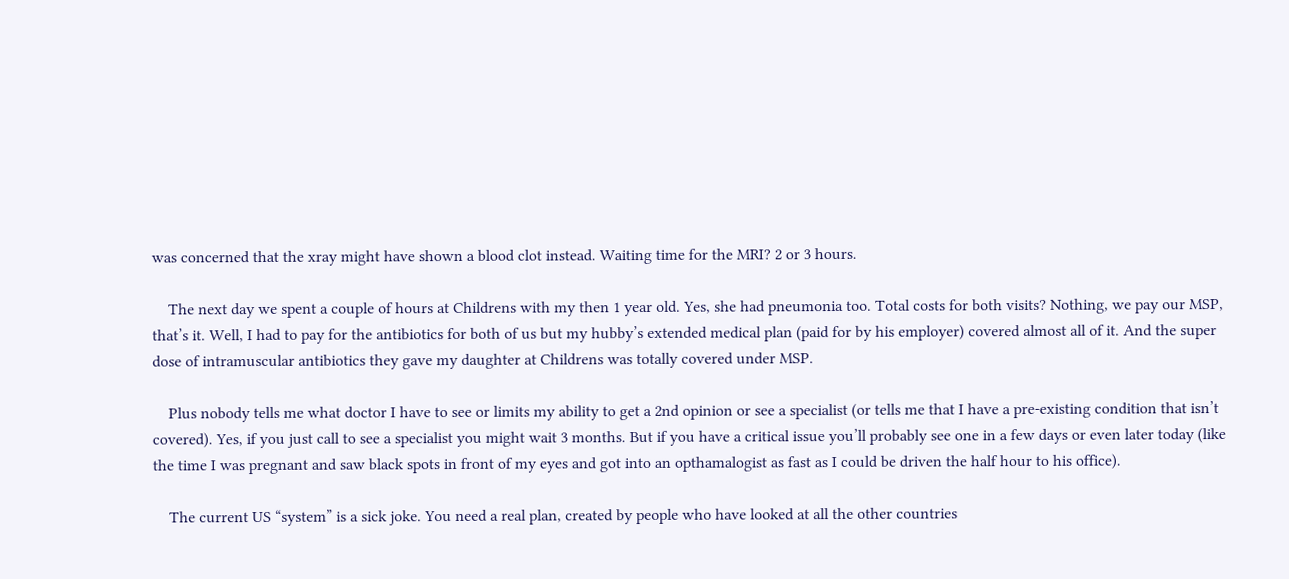was concerned that the xray might have shown a blood clot instead. Waiting time for the MRI? 2 or 3 hours.

    The next day we spent a couple of hours at Childrens with my then 1 year old. Yes, she had pneumonia too. Total costs for both visits? Nothing, we pay our MSP, that’s it. Well, I had to pay for the antibiotics for both of us but my hubby’s extended medical plan (paid for by his employer) covered almost all of it. And the super dose of intramuscular antibiotics they gave my daughter at Childrens was totally covered under MSP.

    Plus nobody tells me what doctor I have to see or limits my ability to get a 2nd opinion or see a specialist (or tells me that I have a pre-existing condition that isn’t covered). Yes, if you just call to see a specialist you might wait 3 months. But if you have a critical issue you’ll probably see one in a few days or even later today (like the time I was pregnant and saw black spots in front of my eyes and got into an opthamalogist as fast as I could be driven the half hour to his office).

    The current US “system” is a sick joke. You need a real plan, created by people who have looked at all the other countries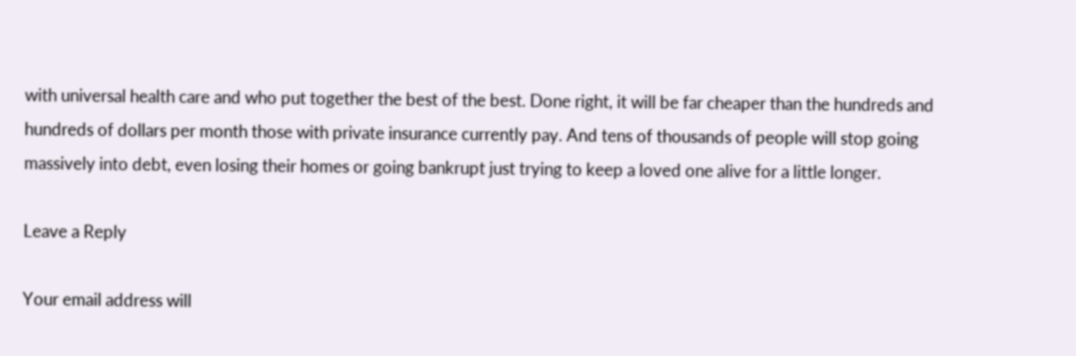with universal health care and who put together the best of the best. Done right, it will be far cheaper than the hundreds and hundreds of dollars per month those with private insurance currently pay. And tens of thousands of people will stop going massively into debt, even losing their homes or going bankrupt just trying to keep a loved one alive for a little longer.

Leave a Reply

Your email address will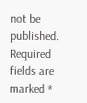not be published. Required fields are marked *